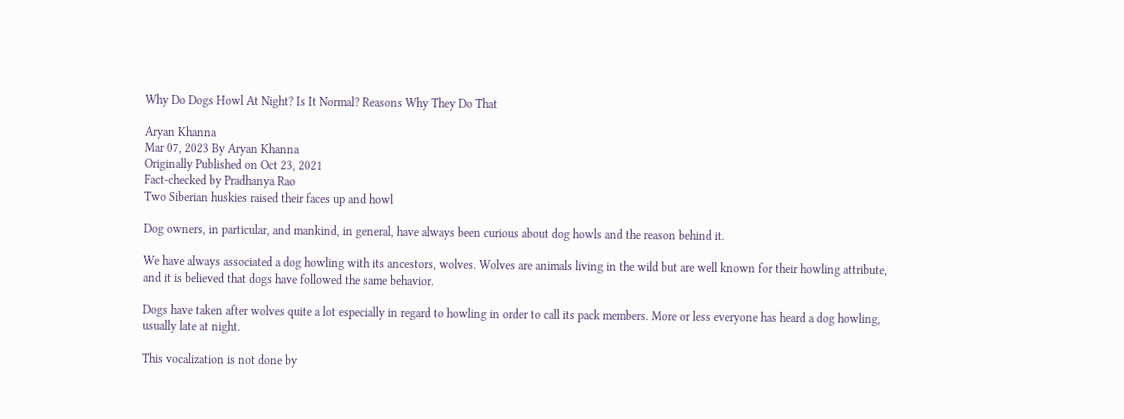Why Do Dogs Howl At Night? Is It Normal? Reasons Why They Do That

Aryan Khanna
Mar 07, 2023 By Aryan Khanna
Originally Published on Oct 23, 2021
Fact-checked by Pradhanya Rao
Two Siberian huskies raised their faces up and howl

Dog owners, in particular, and mankind, in general, have always been curious about dog howls and the reason behind it.

We have always associated a dog howling with its ancestors, wolves. Wolves are animals living in the wild but are well known for their howling attribute, and it is believed that dogs have followed the same behavior.

Dogs have taken after wolves quite a lot especially in regard to howling in order to call its pack members. More or less everyone has heard a dog howling, usually late at night.

This vocalization is not done by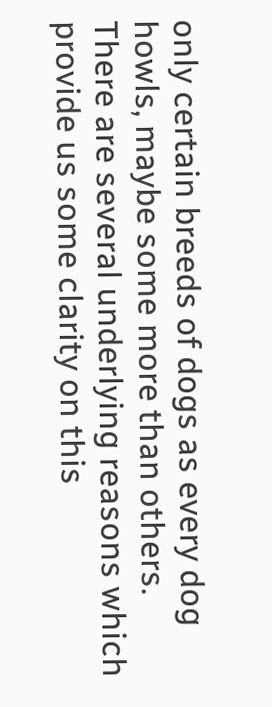only certain breeds of dogs as every dog howls, maybe some more than others. There are several underlying reasons which provide us some clarity on this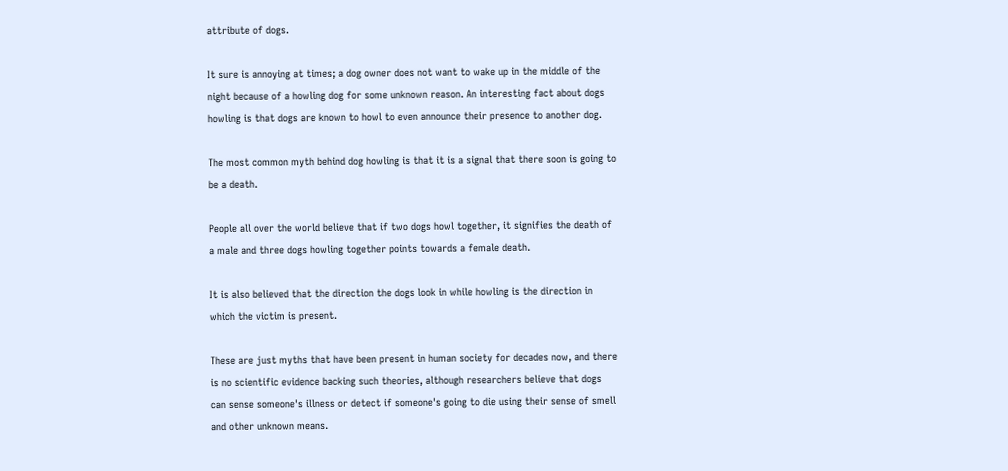attribute of dogs.

It sure is annoying at times; a dog owner does not want to wake up in the middle of the night because of a howling dog for some unknown reason. An interesting fact about dogs howling is that dogs are known to howl to even announce their presence to another dog.

The most common myth behind dog howling is that it is a signal that there soon is going to be a death.

People all over the world believe that if two dogs howl together, it signifies the death of a male and three dogs howling together points towards a female death.

It is also believed that the direction the dogs look in while howling is the direction in which the victim is present.

These are just myths that have been present in human society for decades now, and there is no scientific evidence backing such theories, although researchers believe that dogs can sense someone's illness or detect if someone's going to die using their sense of smell and other unknown means.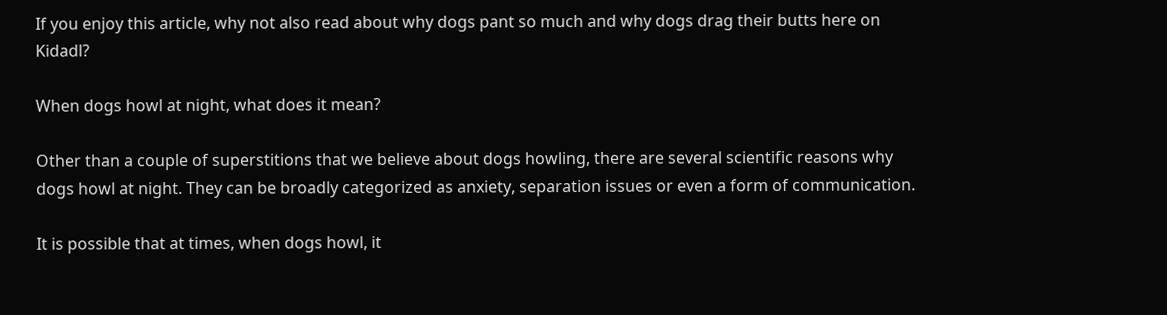If you enjoy this article, why not also read about why dogs pant so much and why dogs drag their butts here on Kidadl?

When dogs howl at night, what does it mean?

Other than a couple of superstitions that we believe about dogs howling, there are several scientific reasons why dogs howl at night. They can be broadly categorized as anxiety, separation issues or even a form of communication.

It is possible that at times, when dogs howl, it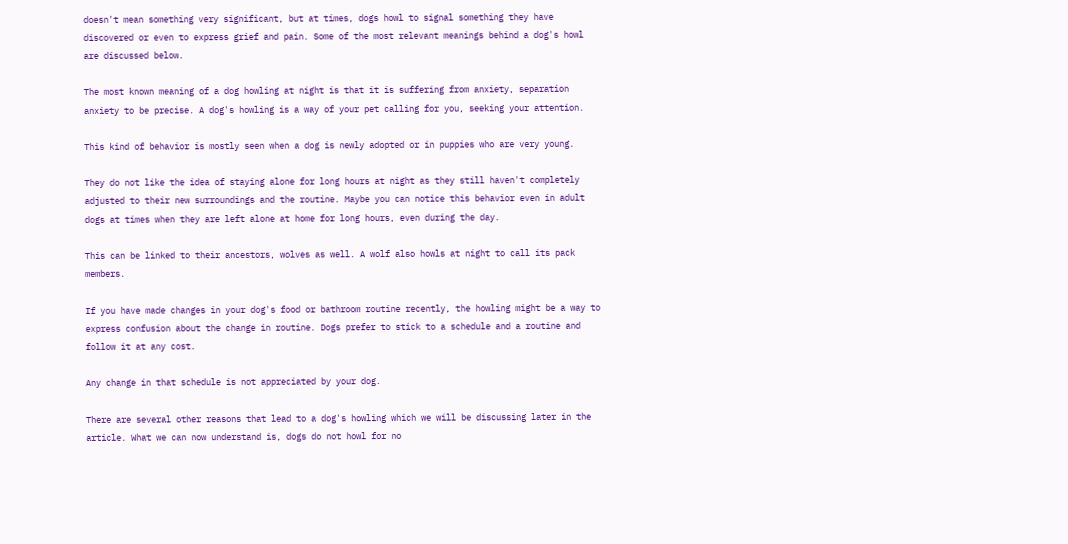doesn't mean something very significant, but at times, dogs howl to signal something they have discovered or even to express grief and pain. Some of the most relevant meanings behind a dog's howl are discussed below.

The most known meaning of a dog howling at night is that it is suffering from anxiety, separation anxiety to be precise. A dog's howling is a way of your pet calling for you, seeking your attention.

This kind of behavior is mostly seen when a dog is newly adopted or in puppies who are very young.

They do not like the idea of staying alone for long hours at night as they still haven't completely adjusted to their new surroundings and the routine. Maybe you can notice this behavior even in adult dogs at times when they are left alone at home for long hours, even during the day.

This can be linked to their ancestors, wolves as well. A wolf also howls at night to call its pack members.

If you have made changes in your dog's food or bathroom routine recently, the howling might be a way to express confusion about the change in routine. Dogs prefer to stick to a schedule and a routine and follow it at any cost.

Any change in that schedule is not appreciated by your dog.

There are several other reasons that lead to a dog's howling which we will be discussing later in the article. What we can now understand is, dogs do not howl for no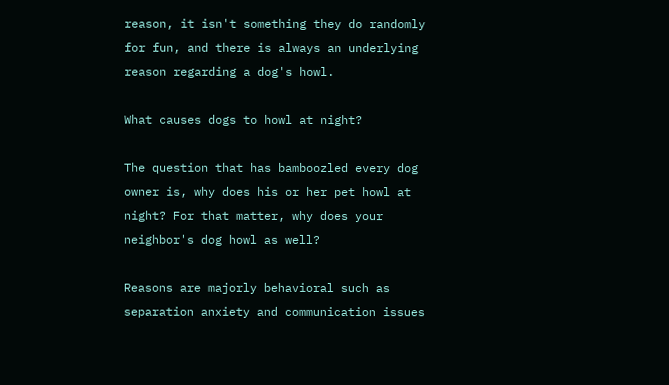reason, it isn't something they do randomly for fun, and there is always an underlying reason regarding a dog's howl.

What causes dogs to howl at night?

The question that has bamboozled every dog owner is, why does his or her pet howl at night? For that matter, why does your neighbor's dog howl as well?

Reasons are majorly behavioral such as separation anxiety and communication issues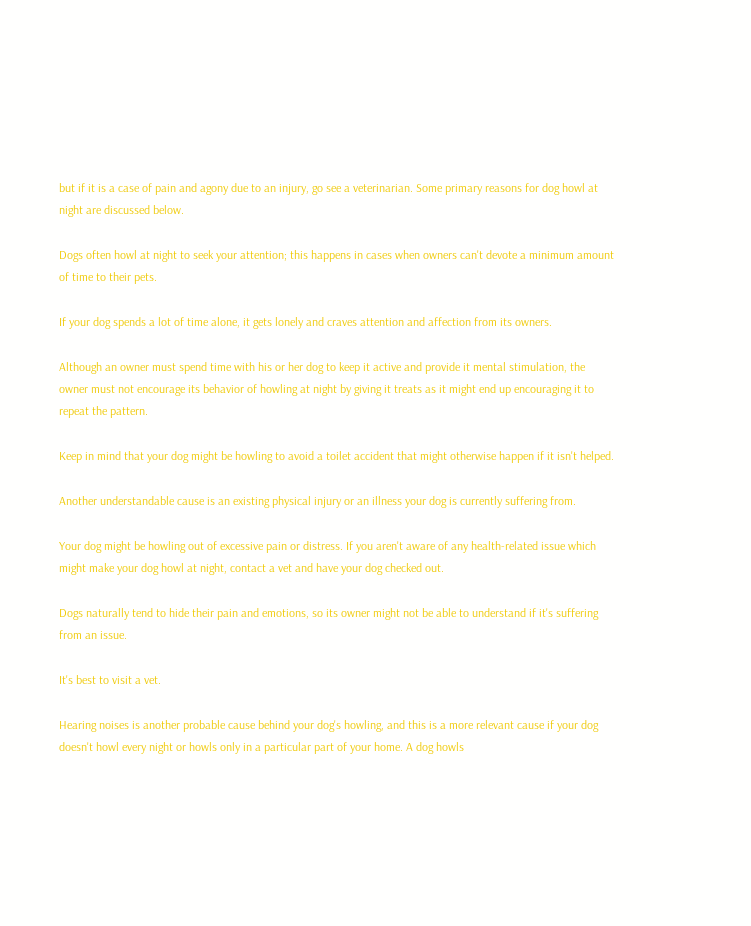but if it is a case of pain and agony due to an injury, go see a veterinarian. Some primary reasons for dog howl at night are discussed below.

Dogs often howl at night to seek your attention; this happens in cases when owners can't devote a minimum amount of time to their pets.

If your dog spends a lot of time alone, it gets lonely and craves attention and affection from its owners.

Although an owner must spend time with his or her dog to keep it active and provide it mental stimulation, the owner must not encourage its behavior of howling at night by giving it treats as it might end up encouraging it to repeat the pattern.

Keep in mind that your dog might be howling to avoid a toilet accident that might otherwise happen if it isn't helped.

Another understandable cause is an existing physical injury or an illness your dog is currently suffering from.

Your dog might be howling out of excessive pain or distress. If you aren't aware of any health-related issue which might make your dog howl at night, contact a vet and have your dog checked out.

Dogs naturally tend to hide their pain and emotions, so its owner might not be able to understand if it's suffering from an issue.

It's best to visit a vet.

Hearing noises is another probable cause behind your dog's howling, and this is a more relevant cause if your dog doesn't howl every night or howls only in a particular part of your home. A dog howls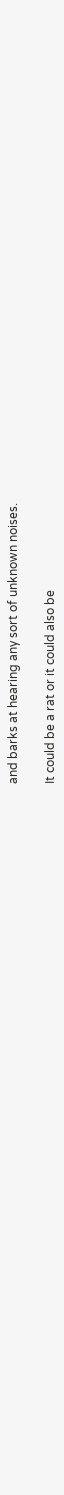and barks at hearing any sort of unknown noises.

It could be a rat or it could also be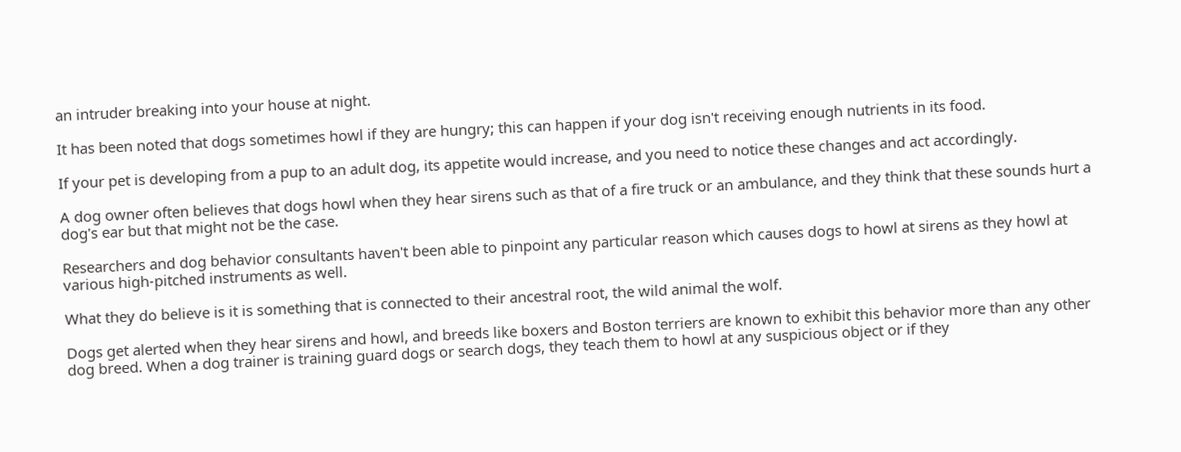an intruder breaking into your house at night.

It has been noted that dogs sometimes howl if they are hungry; this can happen if your dog isn't receiving enough nutrients in its food.

If your pet is developing from a pup to an adult dog, its appetite would increase, and you need to notice these changes and act accordingly.

A dog owner often believes that dogs howl when they hear sirens such as that of a fire truck or an ambulance, and they think that these sounds hurt a dog's ear but that might not be the case.

Researchers and dog behavior consultants haven't been able to pinpoint any particular reason which causes dogs to howl at sirens as they howl at various high-pitched instruments as well.

What they do believe is it is something that is connected to their ancestral root, the wild animal the wolf.

Dogs get alerted when they hear sirens and howl, and breeds like boxers and Boston terriers are known to exhibit this behavior more than any other dog breed. When a dog trainer is training guard dogs or search dogs, they teach them to howl at any suspicious object or if they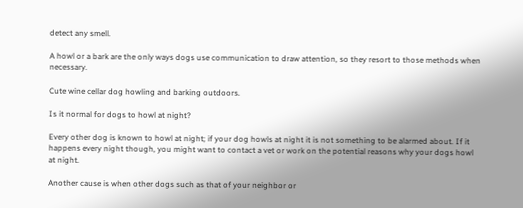detect any smell.

A howl or a bark are the only ways dogs use communication to draw attention, so they resort to those methods when necessary.

Cute wine cellar dog howling and barking outdoors.

Is it normal for dogs to howl at night?

Every other dog is known to howl at night; if your dog howls at night it is not something to be alarmed about. If it happens every night though, you might want to contact a vet or work on the potential reasons why your dogs howl at night.

Another cause is when other dogs such as that of your neighbor or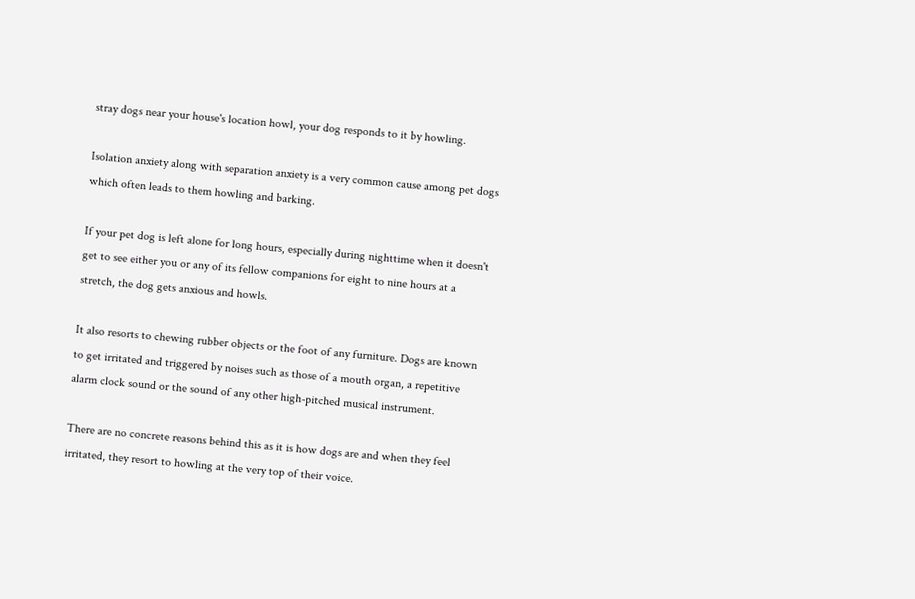stray dogs near your house's location howl, your dog responds to it by howling.

Isolation anxiety along with separation anxiety is a very common cause among pet dogs which often leads to them howling and barking.

If your pet dog is left alone for long hours, especially during nighttime when it doesn't get to see either you or any of its fellow companions for eight to nine hours at a stretch, the dog gets anxious and howls.

It also resorts to chewing rubber objects or the foot of any furniture. Dogs are known to get irritated and triggered by noises such as those of a mouth organ, a repetitive alarm clock sound or the sound of any other high-pitched musical instrument.

There are no concrete reasons behind this as it is how dogs are and when they feel irritated, they resort to howling at the very top of their voice.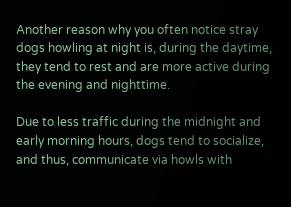Another reason why you often notice stray dogs howling at night is, during the daytime, they tend to rest and are more active during the evening and nighttime.

Due to less traffic during the midnight and early morning hours, dogs tend to socialize, and thus, communicate via howls with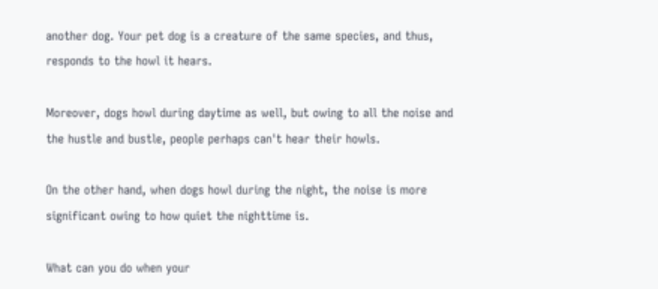another dog. Your pet dog is a creature of the same species, and thus, responds to the howl it hears.

Moreover, dogs howl during daytime as well, but owing to all the noise and the hustle and bustle, people perhaps can't hear their howls.

On the other hand, when dogs howl during the night, the noise is more significant owing to how quiet the nighttime is.

What can you do when your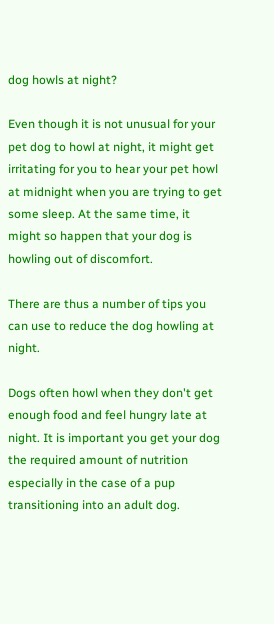dog howls at night?

Even though it is not unusual for your pet dog to howl at night, it might get irritating for you to hear your pet howl at midnight when you are trying to get some sleep. At the same time, it might so happen that your dog is howling out of discomfort.

There are thus a number of tips you can use to reduce the dog howling at night.

Dogs often howl when they don't get enough food and feel hungry late at night. It is important you get your dog the required amount of nutrition especially in the case of a pup transitioning into an adult dog.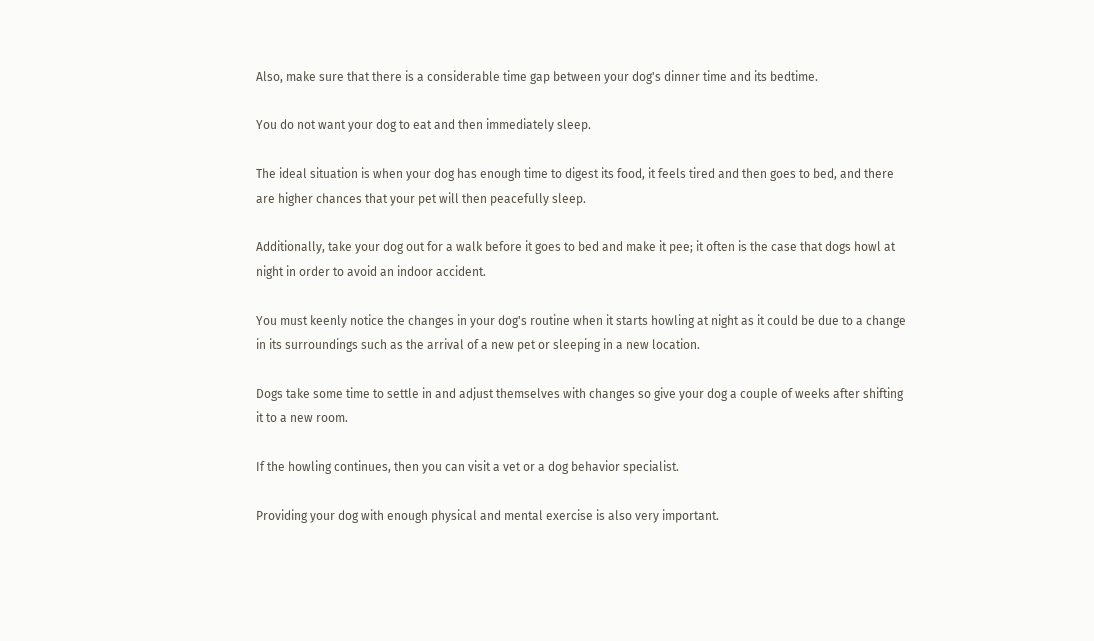Also, make sure that there is a considerable time gap between your dog's dinner time and its bedtime.

You do not want your dog to eat and then immediately sleep.

The ideal situation is when your dog has enough time to digest its food, it feels tired and then goes to bed, and there are higher chances that your pet will then peacefully sleep.

Additionally, take your dog out for a walk before it goes to bed and make it pee; it often is the case that dogs howl at night in order to avoid an indoor accident.

You must keenly notice the changes in your dog's routine when it starts howling at night as it could be due to a change in its surroundings such as the arrival of a new pet or sleeping in a new location.

Dogs take some time to settle in and adjust themselves with changes so give your dog a couple of weeks after shifting it to a new room.

If the howling continues, then you can visit a vet or a dog behavior specialist.

Providing your dog with enough physical and mental exercise is also very important.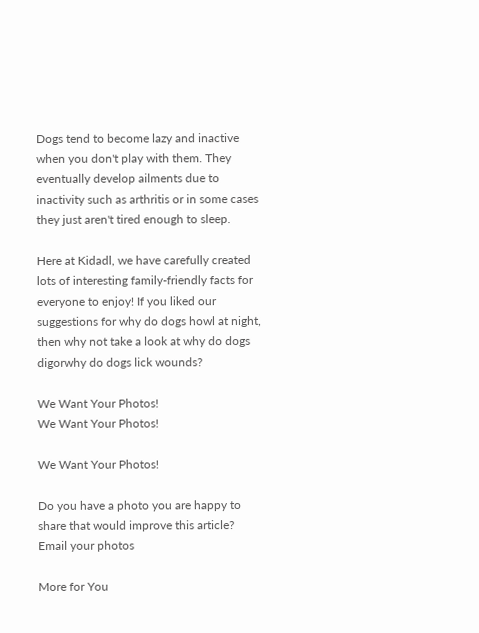Dogs tend to become lazy and inactive when you don't play with them. They eventually develop ailments due to inactivity such as arthritis or in some cases they just aren't tired enough to sleep.

Here at Kidadl, we have carefully created lots of interesting family-friendly facts for everyone to enjoy! If you liked our suggestions for why do dogs howl at night, then why not take a look at why do dogs digorwhy do dogs lick wounds?

We Want Your Photos!
We Want Your Photos!

We Want Your Photos!

Do you have a photo you are happy to share that would improve this article?
Email your photos

More for You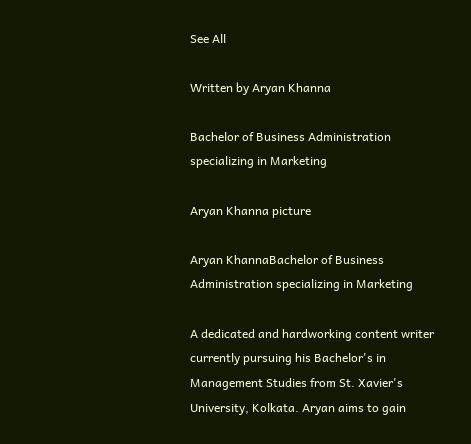See All

Written by Aryan Khanna

Bachelor of Business Administration specializing in Marketing

Aryan Khanna picture

Aryan KhannaBachelor of Business Administration specializing in Marketing

A dedicated and hardworking content writer currently pursuing his Bachelor's in Management Studies from St. Xavier's University, Kolkata. Aryan aims to gain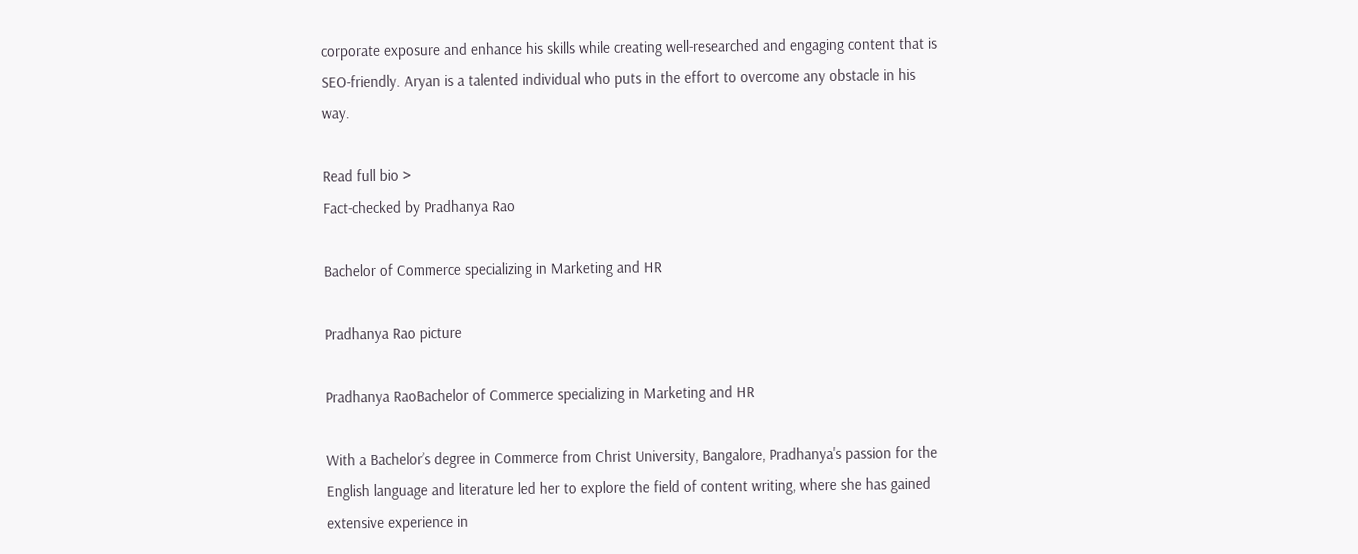corporate exposure and enhance his skills while creating well-researched and engaging content that is SEO-friendly. Aryan is a talented individual who puts in the effort to overcome any obstacle in his way.

Read full bio >
Fact-checked by Pradhanya Rao

Bachelor of Commerce specializing in Marketing and HR

Pradhanya Rao picture

Pradhanya RaoBachelor of Commerce specializing in Marketing and HR

With a Bachelor’s degree in Commerce from Christ University, Bangalore, Pradhanya's passion for the English language and literature led her to explore the field of content writing, where she has gained extensive experience in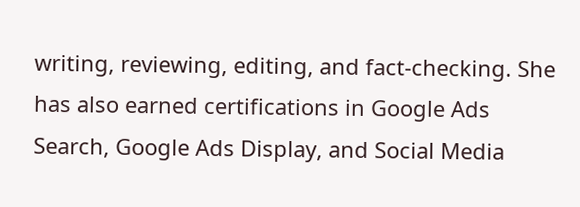writing, reviewing, editing, and fact-checking. She has also earned certifications in Google Ads Search, Google Ads Display, and Social Media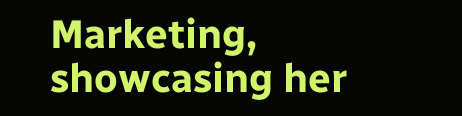Marketing, showcasing her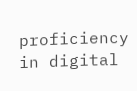proficiency in digital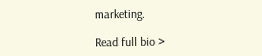marketing.

Read full bio >